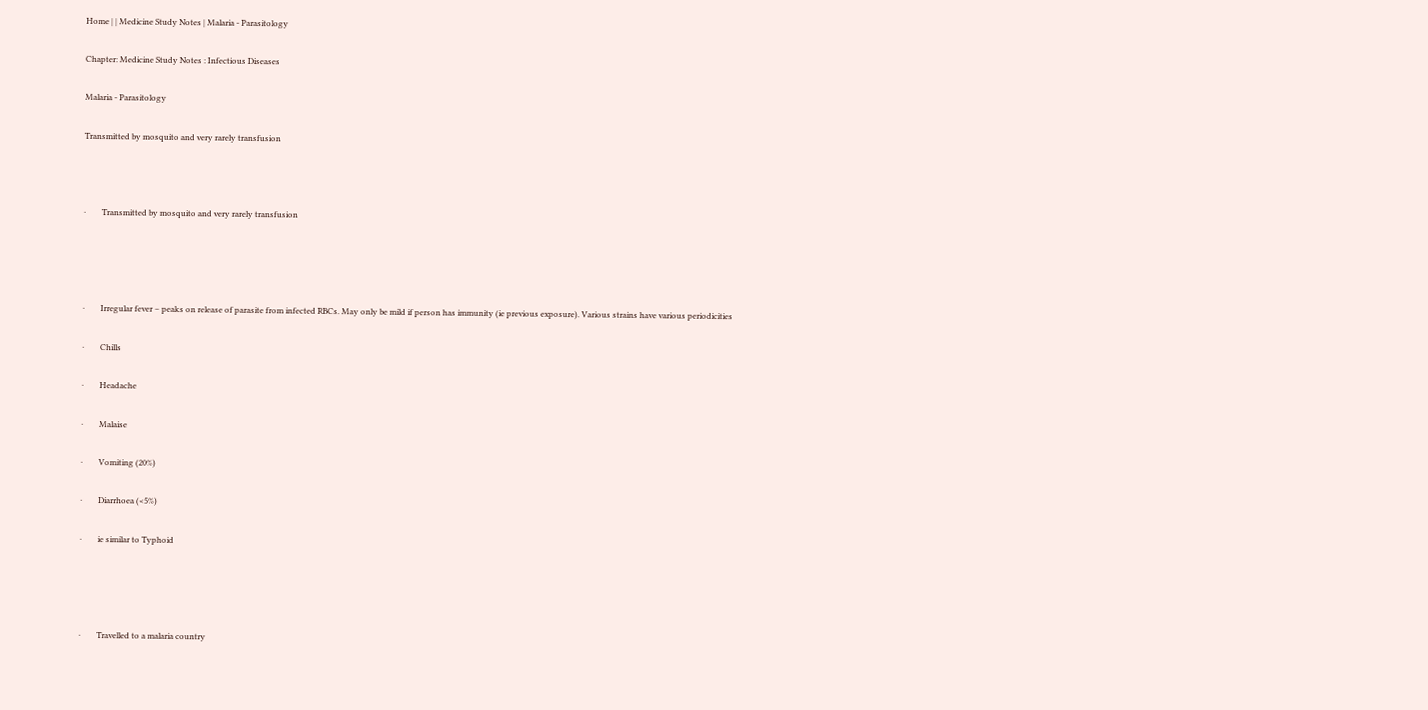Home | | Medicine Study Notes | Malaria - Parasitology

Chapter: Medicine Study Notes : Infectious Diseases

Malaria - Parasitology

Transmitted by mosquito and very rarely transfusion



·        Transmitted by mosquito and very rarely transfusion




·        Irregular fever – peaks on release of parasite from infected RBCs. May only be mild if person has immunity (ie previous exposure). Various strains have various periodicities

·        Chills

·        Headache

·        Malaise

·        Vomiting (20%)

·        Diarrhoea (<5%)

·        ie similar to Typhoid




·        Travelled to a malaria country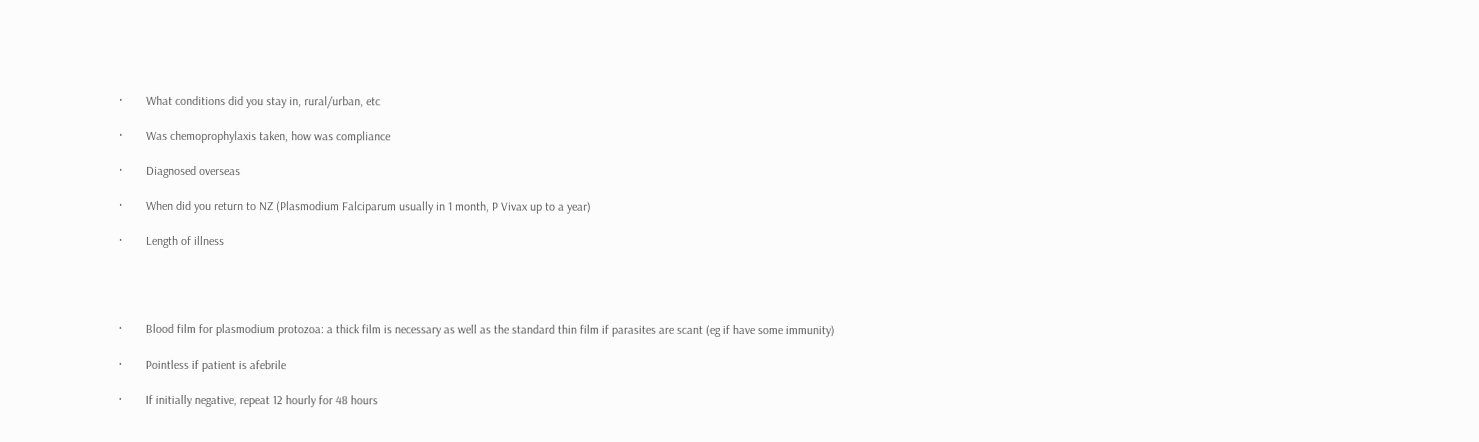·        What conditions did you stay in, rural/urban, etc

·        Was chemoprophylaxis taken, how was compliance

·        Diagnosed overseas

·        When did you return to NZ (Plasmodium Falciparum usually in 1 month, P Vivax up to a year)

·        Length of illness




·        Blood film for plasmodium protozoa: a thick film is necessary as well as the standard thin film if parasites are scant (eg if have some immunity)

·        Pointless if patient is afebrile

·        If initially negative, repeat 12 hourly for 48 hours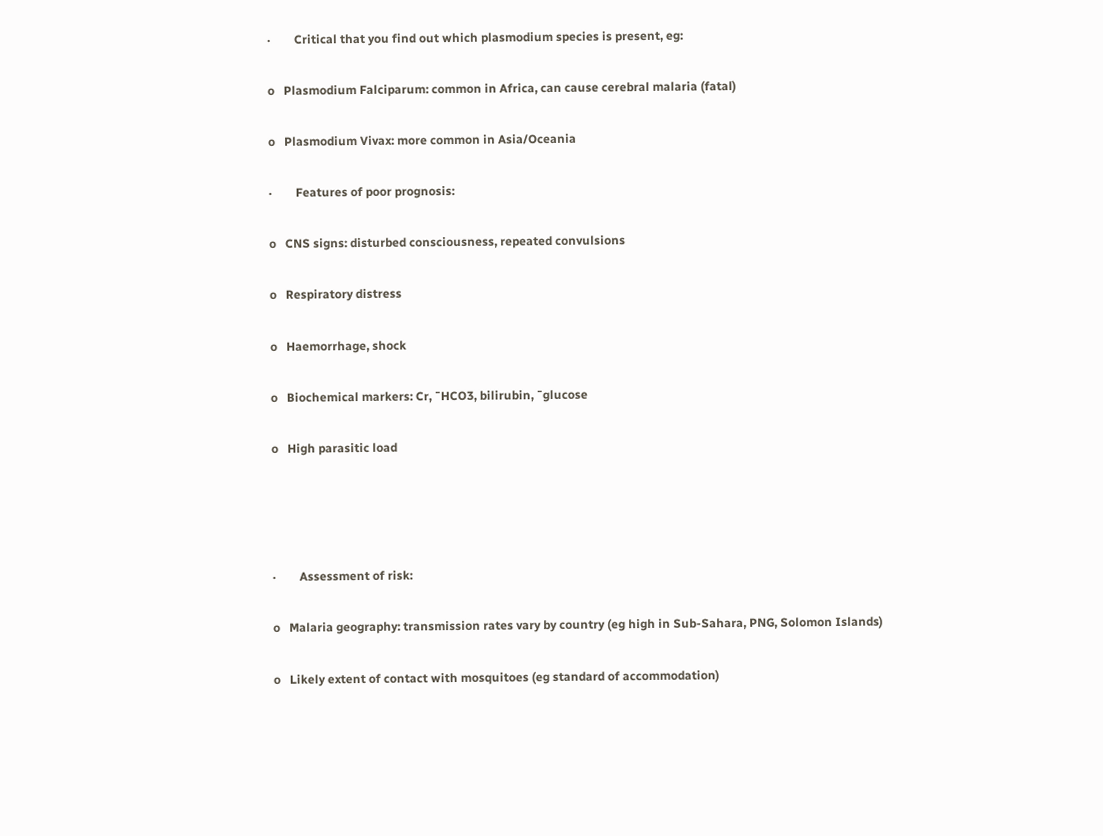·        Critical that you find out which plasmodium species is present, eg:

o   Plasmodium Falciparum: common in Africa, can cause cerebral malaria (fatal)

o   Plasmodium Vivax: more common in Asia/Oceania

·        Features of poor prognosis:

o   CNS signs: disturbed consciousness, repeated convulsions

o   Respiratory distress

o   Haemorrhage, shock

o   Biochemical markers: Cr, ¯HCO3, bilirubin, ¯glucose

o   High parasitic load




·        Assessment of risk:

o   Malaria geography: transmission rates vary by country (eg high in Sub-Sahara, PNG, Solomon Islands)

o   Likely extent of contact with mosquitoes (eg standard of accommodation)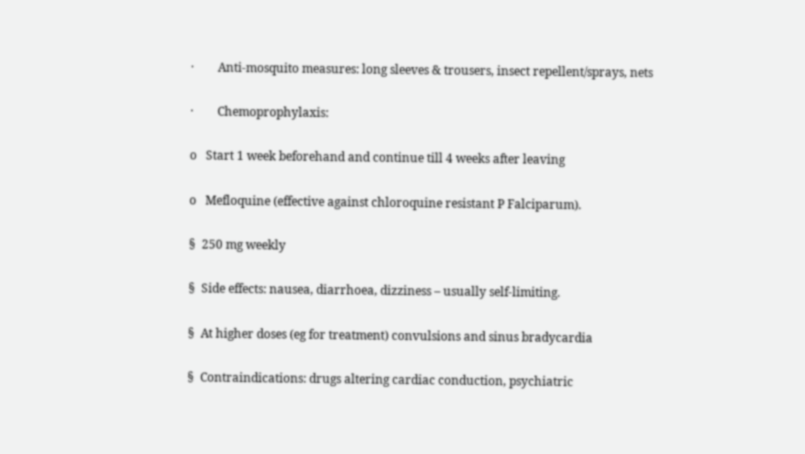·        Anti-mosquito measures: long sleeves & trousers, insect repellent/sprays, nets

·        Chemoprophylaxis:

o   Start 1 week beforehand and continue till 4 weeks after leaving

o   Mefloquine (effective against chloroquine resistant P Falciparum).

§  250 mg weekly

§  Side effects: nausea, diarrhoea, dizziness – usually self-limiting.

§  At higher doses (eg for treatment) convulsions and sinus bradycardia

§  Contraindications: drugs altering cardiac conduction, psychiatric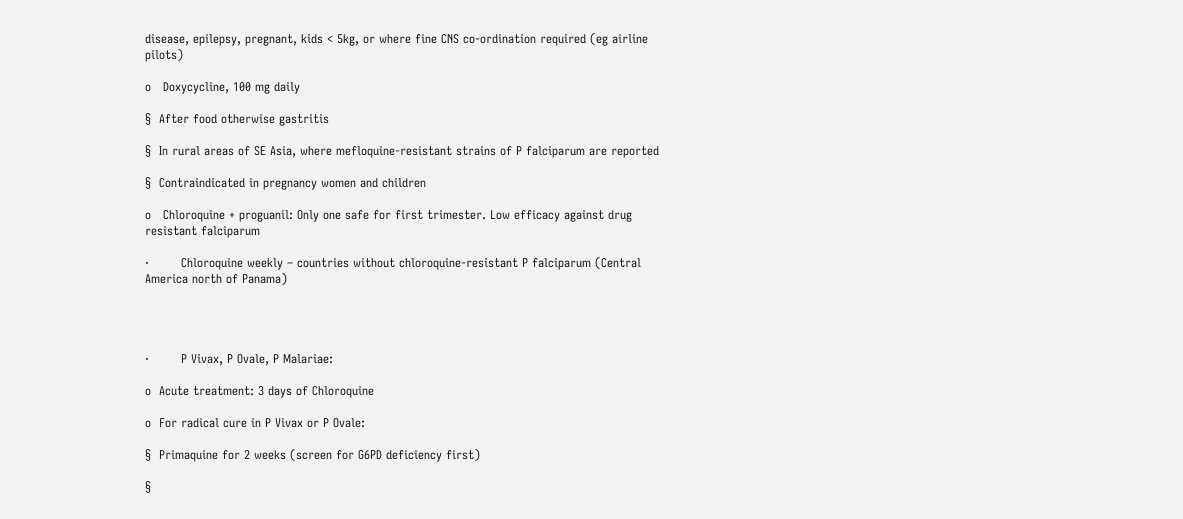disease, epilepsy, pregnant, kids < 5kg, or where fine CNS co-ordination required (eg airline pilots)

o   Doxycycline, 100 mg daily

§  After food otherwise gastritis

§  In rural areas of SE Asia, where mefloquine-resistant strains of P falciparum are reported

§  Contraindicated in pregnancy women and children

o   Chloroquine + proguanil: Only one safe for first trimester. Low efficacy against drug resistant falciparum

·        Chloroquine weekly – countries without chloroquine-resistant P falciparum (Central America north of Panama)




·        P Vivax, P Ovale, P Malariae:

o  Acute treatment: 3 days of Chloroquine

o  For radical cure in P Vivax or P Ovale:

§  Primaquine for 2 weeks (screen for G6PD deficiency first)

§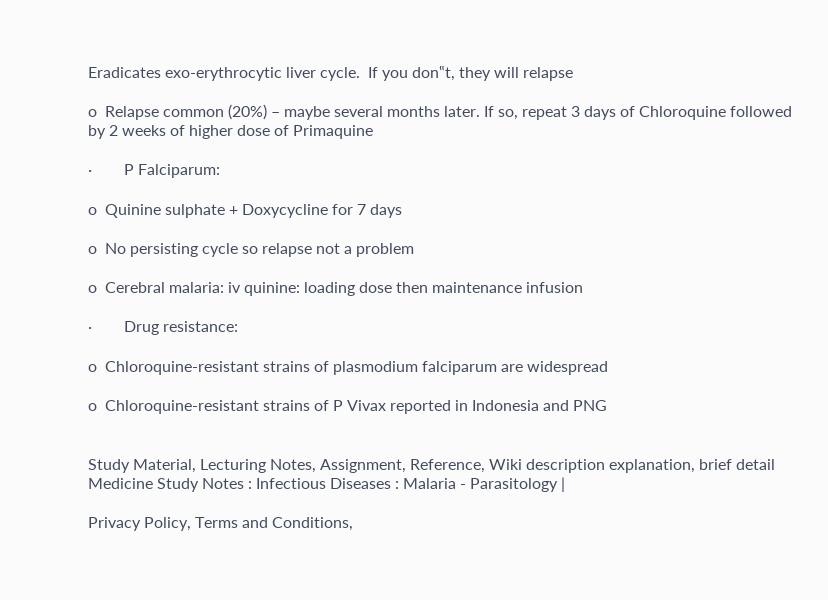Eradicates exo-erythrocytic liver cycle.  If you don‟t, they will relapse

o  Relapse common (20%) – maybe several months later. If so, repeat 3 days of Chloroquine followed by 2 weeks of higher dose of Primaquine

·        P Falciparum:

o  Quinine sulphate + Doxycycline for 7 days

o  No persisting cycle so relapse not a problem

o  Cerebral malaria: iv quinine: loading dose then maintenance infusion

·        Drug resistance:

o  Chloroquine-resistant strains of plasmodium falciparum are widespread

o  Chloroquine-resistant strains of P Vivax reported in Indonesia and PNG


Study Material, Lecturing Notes, Assignment, Reference, Wiki description explanation, brief detail
Medicine Study Notes : Infectious Diseases : Malaria - Parasitology |

Privacy Policy, Terms and Conditions,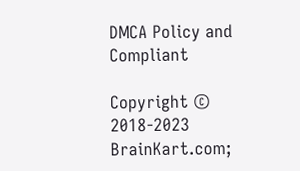DMCA Policy and Compliant

Copyright © 2018-2023 BrainKart.com;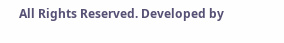All Rights Reserved. Developed by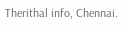Therithal info, Chennai.